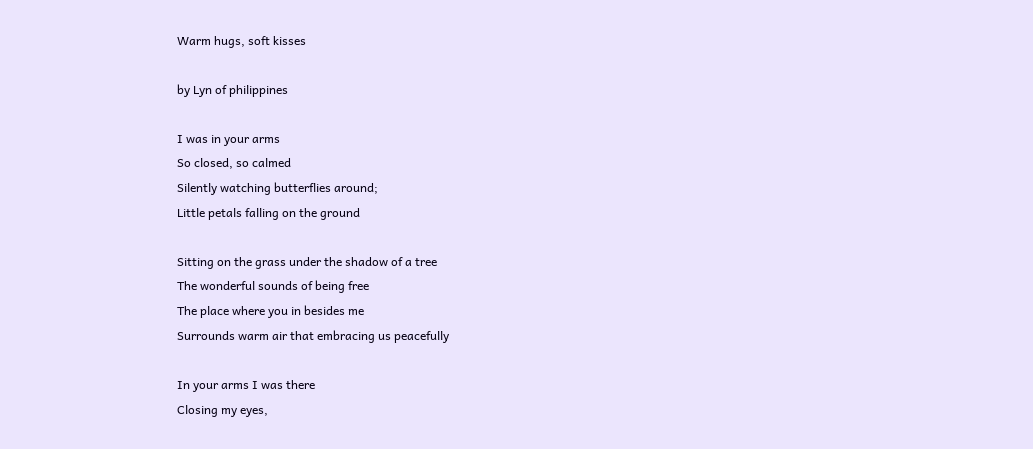Warm hugs, soft kisses

by Lyn of philippines

I was in your arms
So closed, so calmed
Silently watching butterflies around;
Little petals falling on the ground

Sitting on the grass under the shadow of a tree
The wonderful sounds of being free
The place where you in besides me
Surrounds warm air that embracing us peacefully

In your arms I was there
Closing my eyes,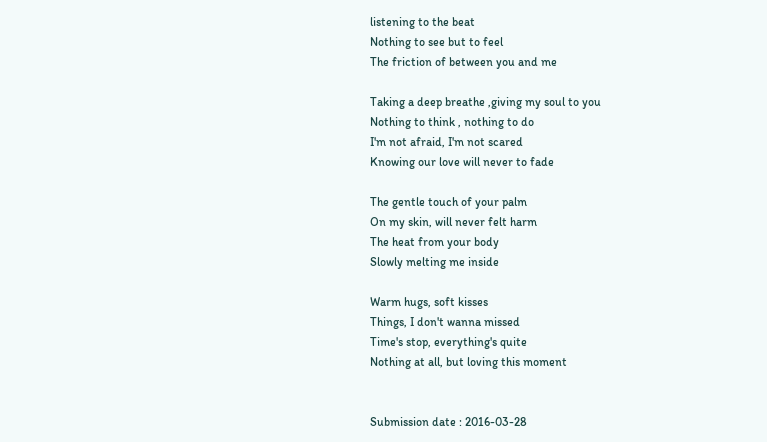listening to the beat
Nothing to see but to feel
The friction of between you and me

Taking a deep breathe ,giving my soul to you
Nothing to think , nothing to do
I'm not afraid, I'm not scared
Knowing our love will never to fade

The gentle touch of your palm
On my skin, will never felt harm
The heat from your body
Slowly melting me inside

Warm hugs, soft kisses
Things, I don't wanna missed
Time's stop, everything's quite
Nothing at all, but loving this moment


Submission date : 2016-03-28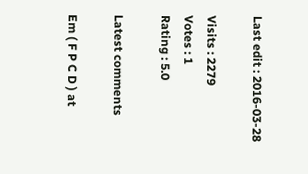Last edit : 2016-03-28

Visits : 2279
Votes : 1
Rating : 5.0

Latest comments

Em ( F P C D ) at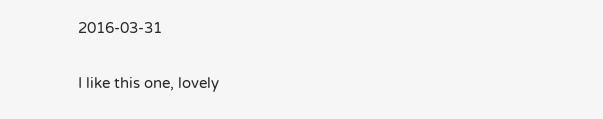2016-03-31

I like this one, lovely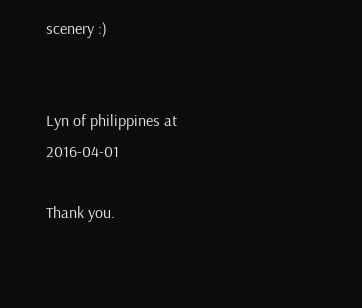scenery :)


Lyn of philippines at 2016-04-01

Thank you.